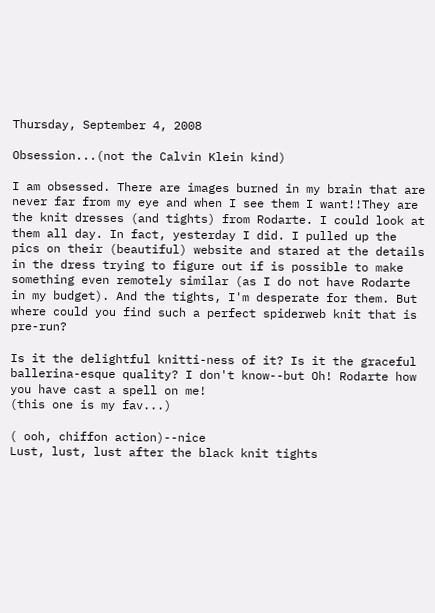Thursday, September 4, 2008

Obsession...(not the Calvin Klein kind)

I am obsessed. There are images burned in my brain that are never far from my eye and when I see them I want!!They are the knit dresses (and tights) from Rodarte. I could look at them all day. In fact, yesterday I did. I pulled up the pics on their (beautiful) website and stared at the details in the dress trying to figure out if is possible to make something even remotely similar (as I do not have Rodarte in my budget). And the tights, I'm desperate for them. But where could you find such a perfect spiderweb knit that is pre-run?

Is it the delightful knitti-ness of it? Is it the graceful ballerina-esque quality? I don't know--but Oh! Rodarte how you have cast a spell on me!
(this one is my fav...)

( ooh, chiffon action)--nice
Lust, lust, lust after the black knit tights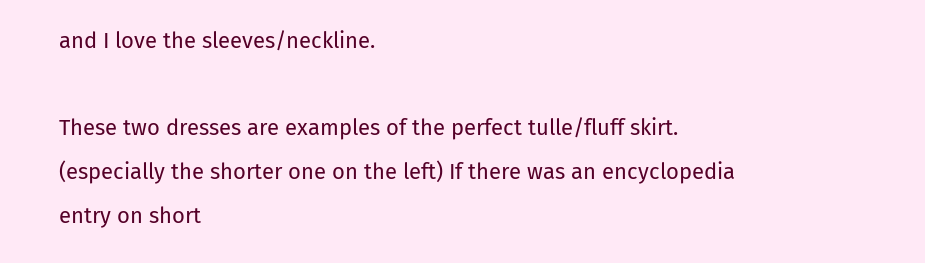and I love the sleeves/neckline.

These two dresses are examples of the perfect tulle/fluff skirt. (especially the shorter one on the left) If there was an encyclopedia entry on short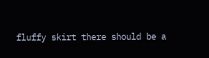fluffy skirt there should be a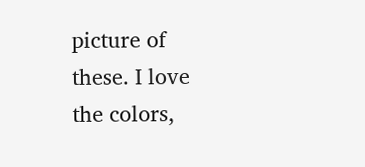picture of these. I love the colors,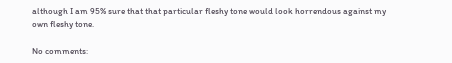although I am 95% sure that that particular fleshy tone would look horrendous against my own fleshy tone.

No comments: